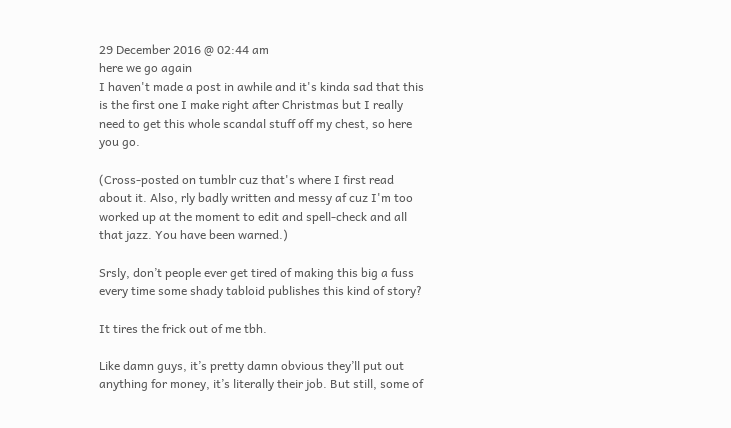29 December 2016 @ 02:44 am
here we go again
I haven't made a post in awhile and it's kinda sad that this is the first one I make right after Christmas but I really need to get this whole scandal stuff off my chest, so here you go.

(Cross-posted on tumblr cuz that's where I first read about it. Also, rly badly written and messy af cuz I'm too worked up at the moment to edit and spell-check and all that jazz. You have been warned.)

Srsly, don’t people ever get tired of making this big a fuss every time some shady tabloid publishes this kind of story?

It tires the frick out of me tbh.

Like damn guys, it’s pretty damn obvious they’ll put out anything for money, it’s literally their job. But still, some of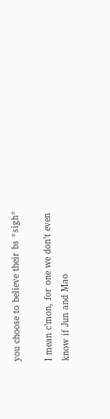you choose to believe their bs *sigh*

I mean c’mon, for one we don’t even know if Jun and Mao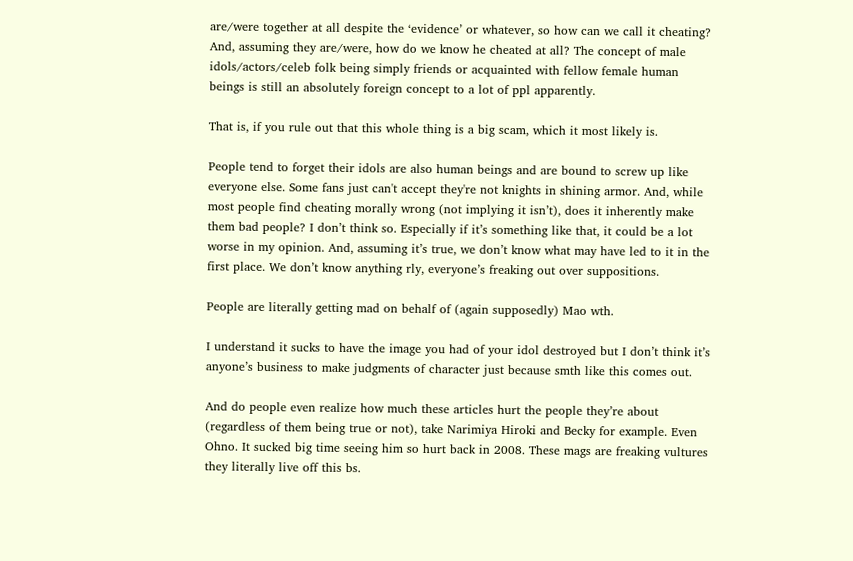are/were together at all despite the ‘evidence’ or whatever, so how can we call it cheating? And, assuming they are/were, how do we know he cheated at all? The concept of male idols/actors/celeb folk being simply friends or acquainted with fellow female human beings is still an absolutely foreign concept to a lot of ppl apparently.

That is, if you rule out that this whole thing is a big scam, which it most likely is.

People tend to forget their idols are also human beings and are bound to screw up like everyone else. Some fans just can't accept they're not knights in shining armor. And, while most people find cheating morally wrong (not implying it isn’t), does it inherently make them bad people? I don’t think so. Especially if it’s something like that, it could be a lot worse in my opinion. And, assuming it’s true, we don’t know what may have led to it in the first place. We don’t know anything rly, everyone’s freaking out over suppositions.

People are literally getting mad on behalf of (again supposedly) Mao wth.

I understand it sucks to have the image you had of your idol destroyed but I don’t think it’s anyone’s business to make judgments of character just because smth like this comes out.

And do people even realize how much these articles hurt the people they’re about (regardless of them being true or not), take Narimiya Hiroki and Becky for example. Even Ohno. It sucked big time seeing him so hurt back in 2008. These mags are freaking vultures they literally live off this bs.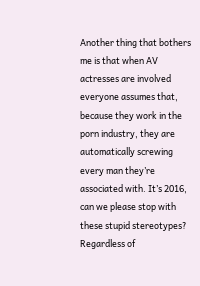Another thing that bothers me is that when AV actresses are involved everyone assumes that, because they work in the porn industry, they are automatically screwing every man they’re associated with. It’s 2016, can we please stop with these stupid stereotypes? Regardless of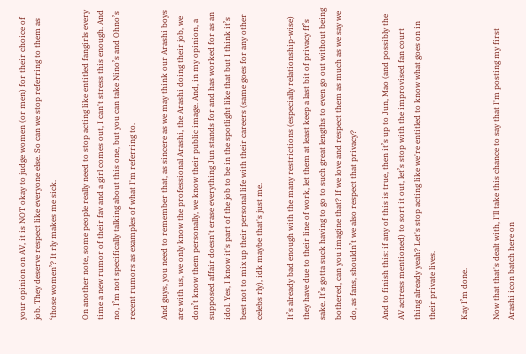your opinion on AV, it is NOT okay to judge women (or men) for their choice of job. They deserve respect like everyone else. So can we stop referring to them as ‘those women’? It rly makes me sick.

On another note, some people really need to stop acting like entitled fangirls every time a new rumor of their fav and a girl comes out, I can't stress this enough. And no, I’m not specifically talking about this one, but you can take Nino’s and Ohno’s recent rumors as examples of what I'm referring to.

And guys, you need to remember that, as sincere as we may think our Arashi boys are with us, we only know the professional Arashi, the Arashi doing their job, we don’t know them personally, we know their public image. And, in my opinion, a supposed affair doesn't erase everything Jun stands for and has worked for as an idol. Yes, I know it's part of the job to be in the spotlight like that but I think it’s best not to mix up their personal life with their careers (same goes for any other celebs rly), idk maybe that's just me.

It’s already bad enough with the many restrictions (especially relationship-wise) they have due to their line of work, let them at least keep a last bit of privacy ff’s sake. It’s gotta suck having to go to such great lengths to even go out without being bothered, can you imagine that? If we love and respect them as much as we say we do, as fans, shouldn’t we also respect that privacy?

And to finish this: if any of this is true, then it’s up to Jun, Mao (and possibly the AV actress mentioned) to sort it out, let’s stop with the improvised fan court thing already yeah? Let's stop acting like we're entitled to know what goes on in their private lives.

Kay I’m done.

Now that that's dealt with, I'll take this chance to say that I'm posting my first Arashi icon batch here on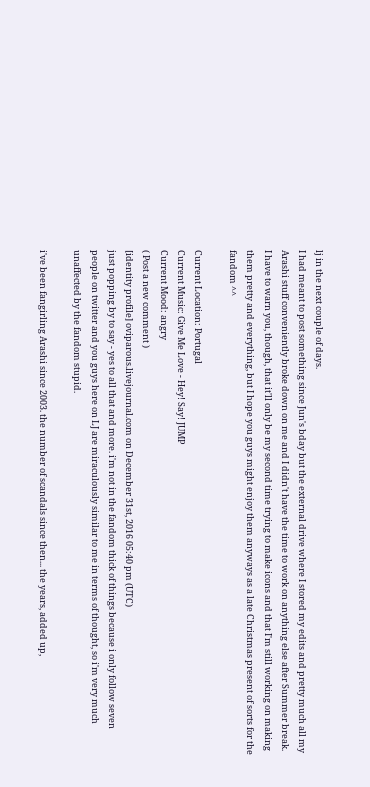lj in the next couple of days.
I had meant to post something since Jun's bday but the external drive where I stored my edits and pretty much all my Arashi stuff conveniently broke down on me and I didn't have the time to work on anything else after Summer break.
I have to warn you, though, that it'll only be my second time trying to make icons and that I'm still working on making them pretty and everything, but I hope you guys might enjoy them anyways as a late Christmas present of sorts for the fandom ^^

Current Location: Portugal
Current Music: Give Me Love - Hey! Say! JUMP
Current Mood: angry
( Post a new comment )
[identity profile] oviparous.livejournal.com on December 31st, 2016 05:40 pm (UTC)
just popping by to say - yes to all that and more. i'm not in the fandom thick of things because i only follow seven people on twitter and you guys here on LJ are miraculously similar to me in terms of thought, so i'm very much unaffected by the fandom stupid.

i've been fangirling Arashi since 2003. the number of scandals since then... the years, added up,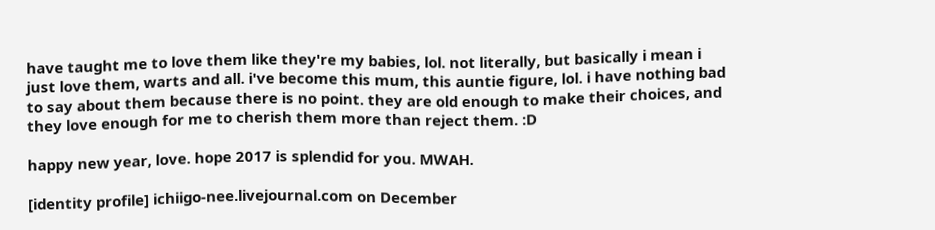have taught me to love them like they're my babies, lol. not literally, but basically i mean i just love them, warts and all. i've become this mum, this auntie figure, lol. i have nothing bad to say about them because there is no point. they are old enough to make their choices, and they love enough for me to cherish them more than reject them. :D

happy new year, love. hope 2017 is splendid for you. MWAH.

[identity profile] ichiigo-nee.livejournal.com on December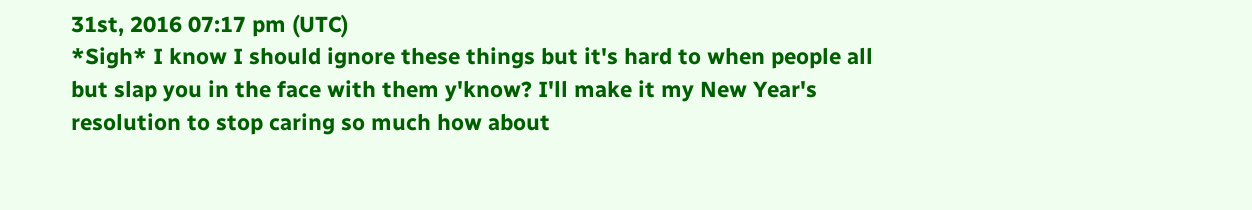31st, 2016 07:17 pm (UTC)
*Sigh* I know I should ignore these things but it's hard to when people all but slap you in the face with them y'know? I'll make it my New Year's resolution to stop caring so much how about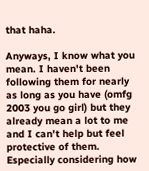that haha.

Anyways, I know what you mean. I haven't been following them for nearly as long as you have (omfg 2003 you go girl) but they already mean a lot to me and I can't help but feel protective of them. Especially considering how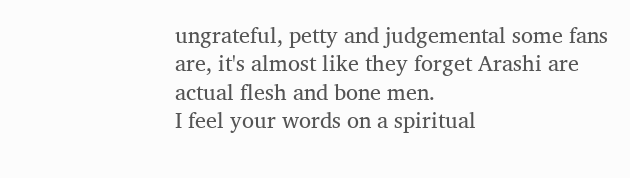ungrateful, petty and judgemental some fans are, it's almost like they forget Arashi are actual flesh and bone men.
I feel your words on a spiritual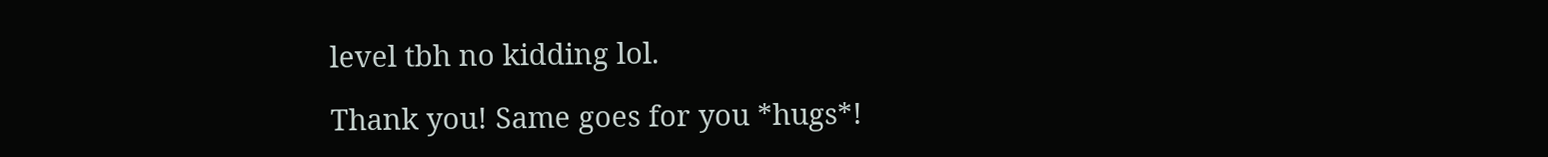level tbh no kidding lol.

Thank you! Same goes for you *hugs*!